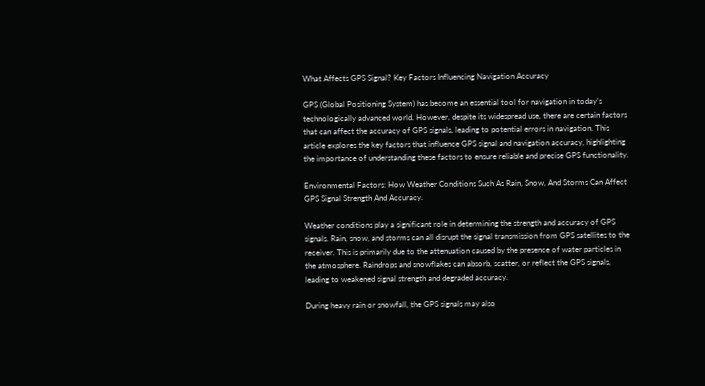What Affects GPS Signal? Key Factors Influencing Navigation Accuracy

GPS (Global Positioning System) has become an essential tool for navigation in today’s technologically advanced world. However, despite its widespread use, there are certain factors that can affect the accuracy of GPS signals, leading to potential errors in navigation. This article explores the key factors that influence GPS signal and navigation accuracy, highlighting the importance of understanding these factors to ensure reliable and precise GPS functionality.

Environmental Factors: How Weather Conditions Such As Rain, Snow, And Storms Can Affect GPS Signal Strength And Accuracy.

Weather conditions play a significant role in determining the strength and accuracy of GPS signals. Rain, snow, and storms can all disrupt the signal transmission from GPS satellites to the receiver. This is primarily due to the attenuation caused by the presence of water particles in the atmosphere. Raindrops and snowflakes can absorb, scatter, or reflect the GPS signals, leading to weakened signal strength and degraded accuracy.

During heavy rain or snowfall, the GPS signals may also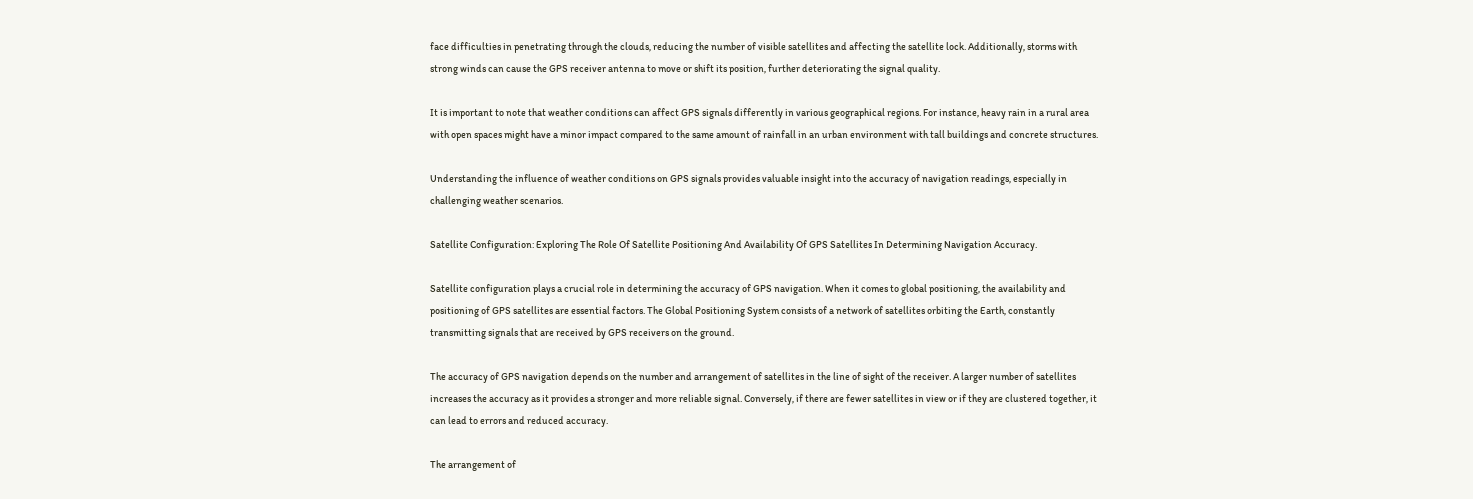face difficulties in penetrating through the clouds, reducing the number of visible satellites and affecting the satellite lock. Additionally, storms with strong winds can cause the GPS receiver antenna to move or shift its position, further deteriorating the signal quality.

It is important to note that weather conditions can affect GPS signals differently in various geographical regions. For instance, heavy rain in a rural area with open spaces might have a minor impact compared to the same amount of rainfall in an urban environment with tall buildings and concrete structures.

Understanding the influence of weather conditions on GPS signals provides valuable insight into the accuracy of navigation readings, especially in challenging weather scenarios.

Satellite Configuration: Exploring The Role Of Satellite Positioning And Availability Of GPS Satellites In Determining Navigation Accuracy.

Satellite configuration plays a crucial role in determining the accuracy of GPS navigation. When it comes to global positioning, the availability and positioning of GPS satellites are essential factors. The Global Positioning System consists of a network of satellites orbiting the Earth, constantly transmitting signals that are received by GPS receivers on the ground.

The accuracy of GPS navigation depends on the number and arrangement of satellites in the line of sight of the receiver. A larger number of satellites increases the accuracy as it provides a stronger and more reliable signal. Conversely, if there are fewer satellites in view or if they are clustered together, it can lead to errors and reduced accuracy.

The arrangement of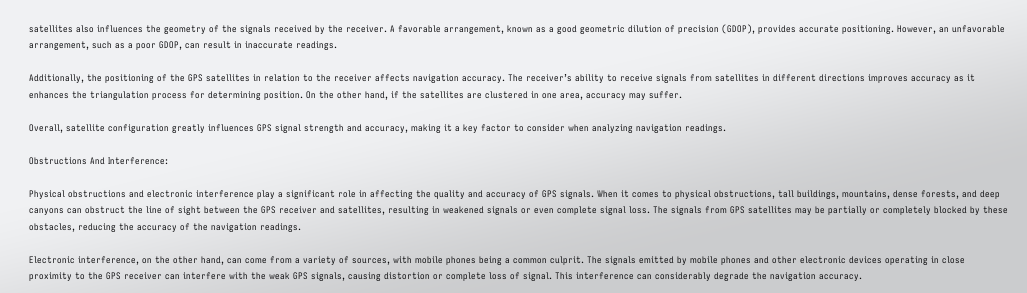satellites also influences the geometry of the signals received by the receiver. A favorable arrangement, known as a good geometric dilution of precision (GDOP), provides accurate positioning. However, an unfavorable arrangement, such as a poor GDOP, can result in inaccurate readings.

Additionally, the positioning of the GPS satellites in relation to the receiver affects navigation accuracy. The receiver’s ability to receive signals from satellites in different directions improves accuracy as it enhances the triangulation process for determining position. On the other hand, if the satellites are clustered in one area, accuracy may suffer.

Overall, satellite configuration greatly influences GPS signal strength and accuracy, making it a key factor to consider when analyzing navigation readings.

Obstructions And Interference:

Physical obstructions and electronic interference play a significant role in affecting the quality and accuracy of GPS signals. When it comes to physical obstructions, tall buildings, mountains, dense forests, and deep canyons can obstruct the line of sight between the GPS receiver and satellites, resulting in weakened signals or even complete signal loss. The signals from GPS satellites may be partially or completely blocked by these obstacles, reducing the accuracy of the navigation readings.

Electronic interference, on the other hand, can come from a variety of sources, with mobile phones being a common culprit. The signals emitted by mobile phones and other electronic devices operating in close proximity to the GPS receiver can interfere with the weak GPS signals, causing distortion or complete loss of signal. This interference can considerably degrade the navigation accuracy.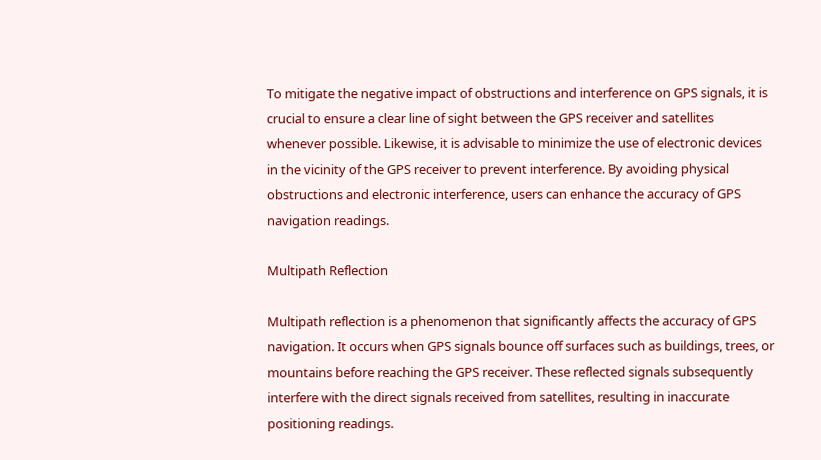To mitigate the negative impact of obstructions and interference on GPS signals, it is crucial to ensure a clear line of sight between the GPS receiver and satellites whenever possible. Likewise, it is advisable to minimize the use of electronic devices in the vicinity of the GPS receiver to prevent interference. By avoiding physical obstructions and electronic interference, users can enhance the accuracy of GPS navigation readings.

Multipath Reflection

Multipath reflection is a phenomenon that significantly affects the accuracy of GPS navigation. It occurs when GPS signals bounce off surfaces such as buildings, trees, or mountains before reaching the GPS receiver. These reflected signals subsequently interfere with the direct signals received from satellites, resulting in inaccurate positioning readings.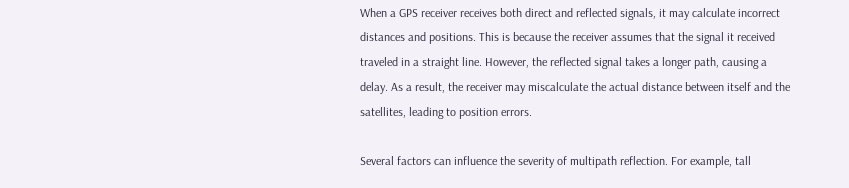When a GPS receiver receives both direct and reflected signals, it may calculate incorrect distances and positions. This is because the receiver assumes that the signal it received traveled in a straight line. However, the reflected signal takes a longer path, causing a delay. As a result, the receiver may miscalculate the actual distance between itself and the satellites, leading to position errors.

Several factors can influence the severity of multipath reflection. For example, tall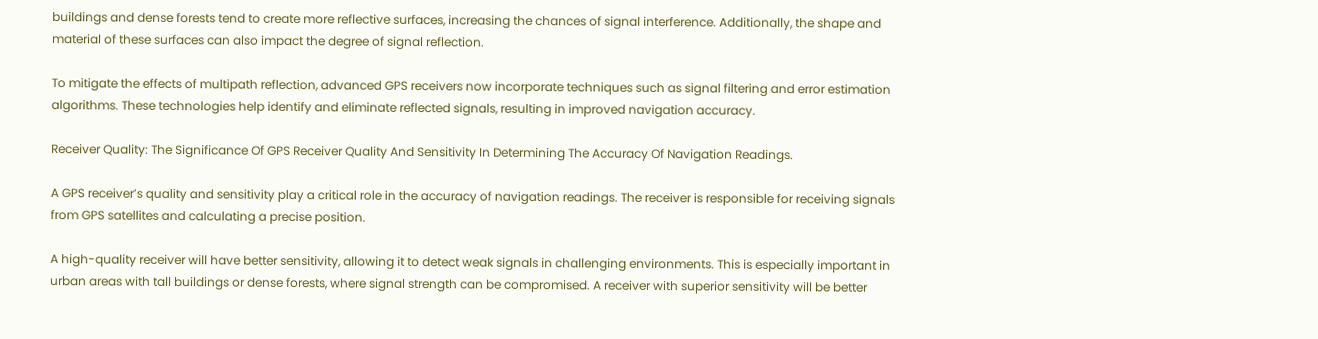buildings and dense forests tend to create more reflective surfaces, increasing the chances of signal interference. Additionally, the shape and material of these surfaces can also impact the degree of signal reflection.

To mitigate the effects of multipath reflection, advanced GPS receivers now incorporate techniques such as signal filtering and error estimation algorithms. These technologies help identify and eliminate reflected signals, resulting in improved navigation accuracy.

Receiver Quality: The Significance Of GPS Receiver Quality And Sensitivity In Determining The Accuracy Of Navigation Readings.

A GPS receiver’s quality and sensitivity play a critical role in the accuracy of navigation readings. The receiver is responsible for receiving signals from GPS satellites and calculating a precise position.

A high-quality receiver will have better sensitivity, allowing it to detect weak signals in challenging environments. This is especially important in urban areas with tall buildings or dense forests, where signal strength can be compromised. A receiver with superior sensitivity will be better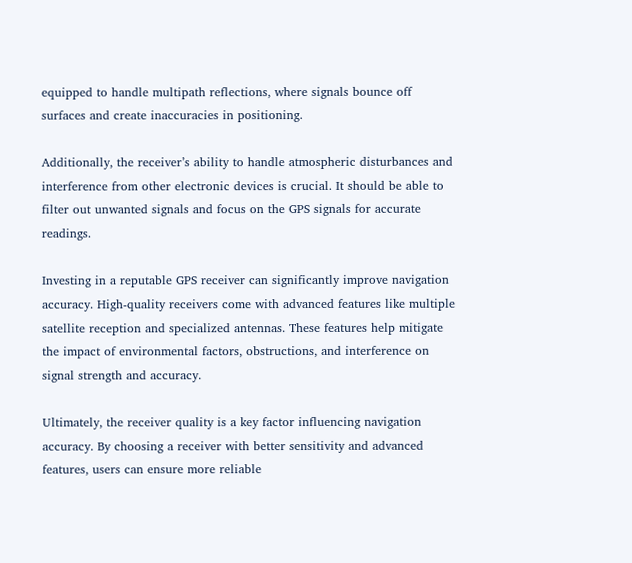equipped to handle multipath reflections, where signals bounce off surfaces and create inaccuracies in positioning.

Additionally, the receiver’s ability to handle atmospheric disturbances and interference from other electronic devices is crucial. It should be able to filter out unwanted signals and focus on the GPS signals for accurate readings.

Investing in a reputable GPS receiver can significantly improve navigation accuracy. High-quality receivers come with advanced features like multiple satellite reception and specialized antennas. These features help mitigate the impact of environmental factors, obstructions, and interference on signal strength and accuracy.

Ultimately, the receiver quality is a key factor influencing navigation accuracy. By choosing a receiver with better sensitivity and advanced features, users can ensure more reliable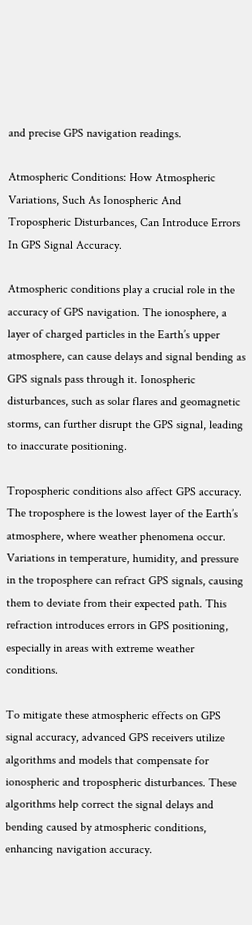and precise GPS navigation readings.

Atmospheric Conditions: How Atmospheric Variations, Such As Ionospheric And Tropospheric Disturbances, Can Introduce Errors In GPS Signal Accuracy.

Atmospheric conditions play a crucial role in the accuracy of GPS navigation. The ionosphere, a layer of charged particles in the Earth’s upper atmosphere, can cause delays and signal bending as GPS signals pass through it. Ionospheric disturbances, such as solar flares and geomagnetic storms, can further disrupt the GPS signal, leading to inaccurate positioning.

Tropospheric conditions also affect GPS accuracy. The troposphere is the lowest layer of the Earth’s atmosphere, where weather phenomena occur. Variations in temperature, humidity, and pressure in the troposphere can refract GPS signals, causing them to deviate from their expected path. This refraction introduces errors in GPS positioning, especially in areas with extreme weather conditions.

To mitigate these atmospheric effects on GPS signal accuracy, advanced GPS receivers utilize algorithms and models that compensate for ionospheric and tropospheric disturbances. These algorithms help correct the signal delays and bending caused by atmospheric conditions, enhancing navigation accuracy.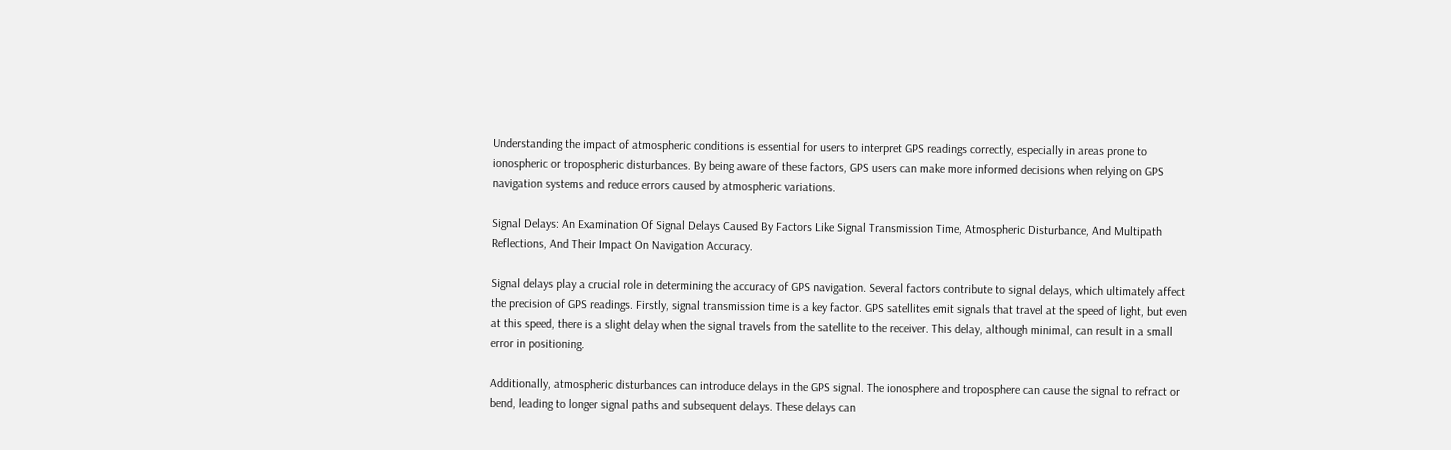Understanding the impact of atmospheric conditions is essential for users to interpret GPS readings correctly, especially in areas prone to ionospheric or tropospheric disturbances. By being aware of these factors, GPS users can make more informed decisions when relying on GPS navigation systems and reduce errors caused by atmospheric variations.

Signal Delays: An Examination Of Signal Delays Caused By Factors Like Signal Transmission Time, Atmospheric Disturbance, And Multipath Reflections, And Their Impact On Navigation Accuracy.

Signal delays play a crucial role in determining the accuracy of GPS navigation. Several factors contribute to signal delays, which ultimately affect the precision of GPS readings. Firstly, signal transmission time is a key factor. GPS satellites emit signals that travel at the speed of light, but even at this speed, there is a slight delay when the signal travels from the satellite to the receiver. This delay, although minimal, can result in a small error in positioning.

Additionally, atmospheric disturbances can introduce delays in the GPS signal. The ionosphere and troposphere can cause the signal to refract or bend, leading to longer signal paths and subsequent delays. These delays can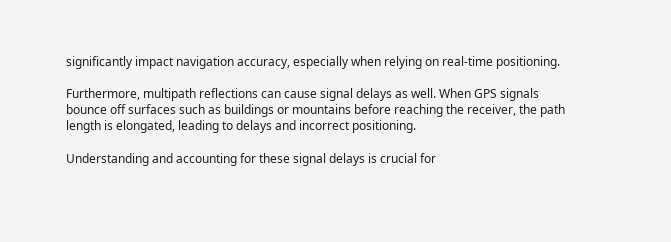significantly impact navigation accuracy, especially when relying on real-time positioning.

Furthermore, multipath reflections can cause signal delays as well. When GPS signals bounce off surfaces such as buildings or mountains before reaching the receiver, the path length is elongated, leading to delays and incorrect positioning.

Understanding and accounting for these signal delays is crucial for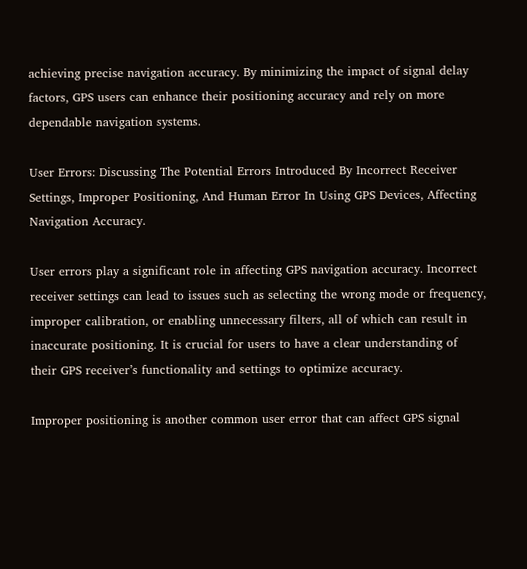achieving precise navigation accuracy. By minimizing the impact of signal delay factors, GPS users can enhance their positioning accuracy and rely on more dependable navigation systems.

User Errors: Discussing The Potential Errors Introduced By Incorrect Receiver Settings, Improper Positioning, And Human Error In Using GPS Devices, Affecting Navigation Accuracy.

User errors play a significant role in affecting GPS navigation accuracy. Incorrect receiver settings can lead to issues such as selecting the wrong mode or frequency, improper calibration, or enabling unnecessary filters, all of which can result in inaccurate positioning. It is crucial for users to have a clear understanding of their GPS receiver’s functionality and settings to optimize accuracy.

Improper positioning is another common user error that can affect GPS signal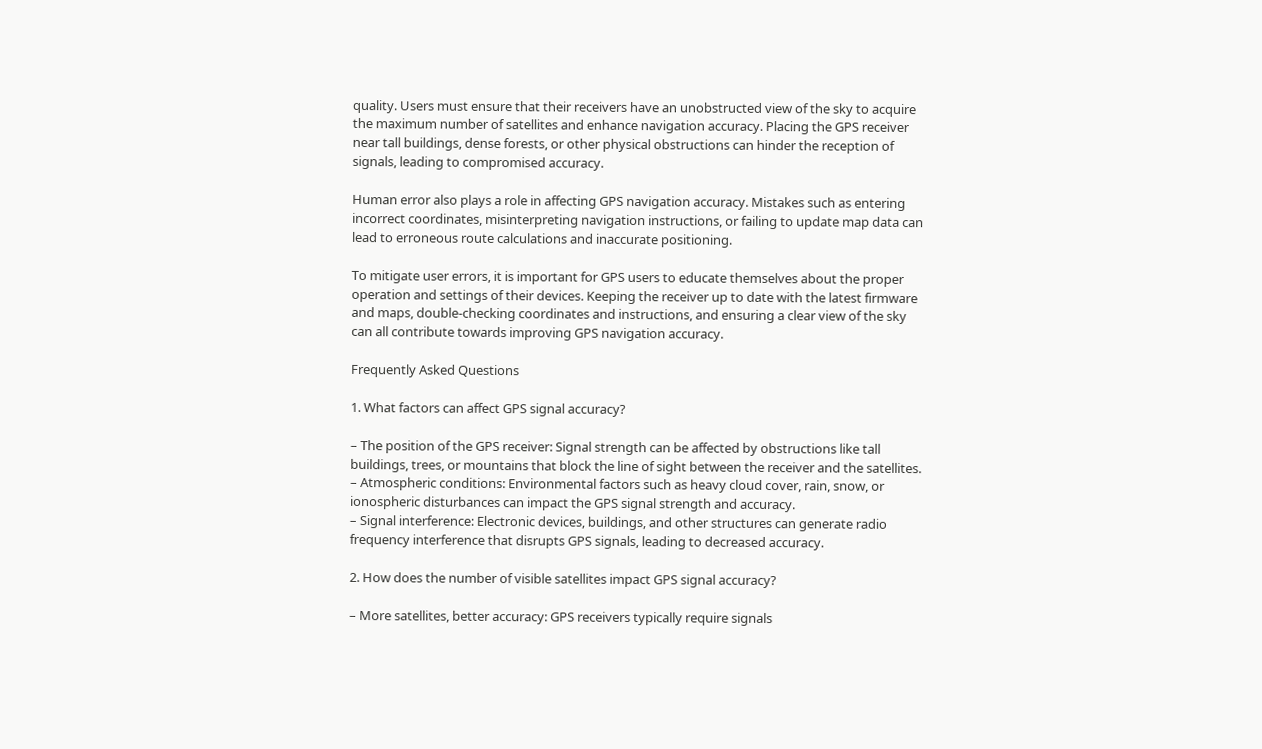quality. Users must ensure that their receivers have an unobstructed view of the sky to acquire the maximum number of satellites and enhance navigation accuracy. Placing the GPS receiver near tall buildings, dense forests, or other physical obstructions can hinder the reception of signals, leading to compromised accuracy.

Human error also plays a role in affecting GPS navigation accuracy. Mistakes such as entering incorrect coordinates, misinterpreting navigation instructions, or failing to update map data can lead to erroneous route calculations and inaccurate positioning.

To mitigate user errors, it is important for GPS users to educate themselves about the proper operation and settings of their devices. Keeping the receiver up to date with the latest firmware and maps, double-checking coordinates and instructions, and ensuring a clear view of the sky can all contribute towards improving GPS navigation accuracy.

Frequently Asked Questions

1. What factors can affect GPS signal accuracy?

– The position of the GPS receiver: Signal strength can be affected by obstructions like tall buildings, trees, or mountains that block the line of sight between the receiver and the satellites.
– Atmospheric conditions: Environmental factors such as heavy cloud cover, rain, snow, or ionospheric disturbances can impact the GPS signal strength and accuracy.
– Signal interference: Electronic devices, buildings, and other structures can generate radio frequency interference that disrupts GPS signals, leading to decreased accuracy.

2. How does the number of visible satellites impact GPS signal accuracy?

– More satellites, better accuracy: GPS receivers typically require signals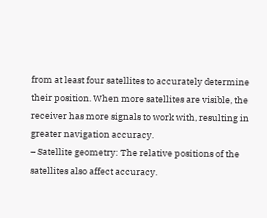from at least four satellites to accurately determine their position. When more satellites are visible, the receiver has more signals to work with, resulting in greater navigation accuracy.
– Satellite geometry: The relative positions of the satellites also affect accuracy.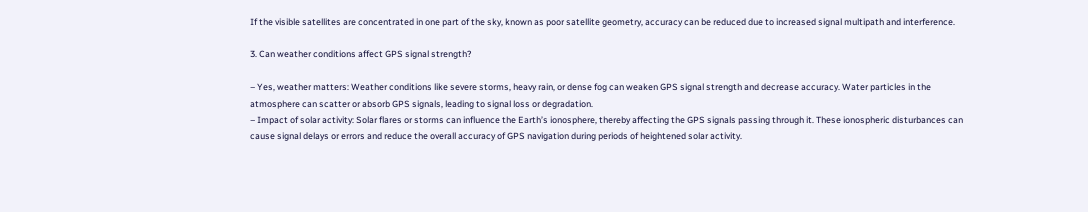If the visible satellites are concentrated in one part of the sky, known as poor satellite geometry, accuracy can be reduced due to increased signal multipath and interference.

3. Can weather conditions affect GPS signal strength?

– Yes, weather matters: Weather conditions like severe storms, heavy rain, or dense fog can weaken GPS signal strength and decrease accuracy. Water particles in the atmosphere can scatter or absorb GPS signals, leading to signal loss or degradation.
– Impact of solar activity: Solar flares or storms can influence the Earth’s ionosphere, thereby affecting the GPS signals passing through it. These ionospheric disturbances can cause signal delays or errors and reduce the overall accuracy of GPS navigation during periods of heightened solar activity.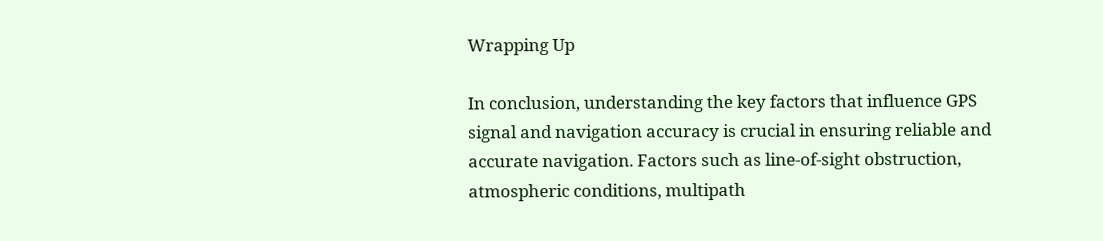Wrapping Up

In conclusion, understanding the key factors that influence GPS signal and navigation accuracy is crucial in ensuring reliable and accurate navigation. Factors such as line-of-sight obstruction, atmospheric conditions, multipath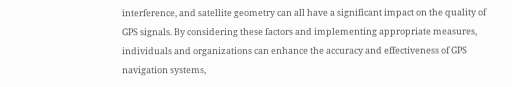interference, and satellite geometry can all have a significant impact on the quality of GPS signals. By considering these factors and implementing appropriate measures, individuals and organizations can enhance the accuracy and effectiveness of GPS navigation systems,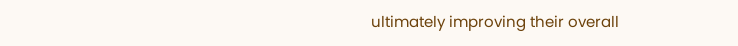ultimately improving their overall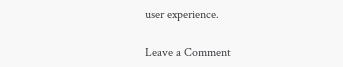user experience.

Leave a Comment